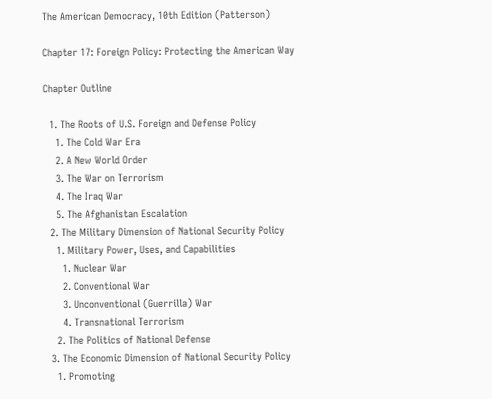The American Democracy, 10th Edition (Patterson)

Chapter 17: Foreign Policy: Protecting the American Way

Chapter Outline

  1. The Roots of U.S. Foreign and Defense Policy
    1. The Cold War Era
    2. A New World Order
    3. The War on Terrorism
    4. The Iraq War
    5. The Afghanistan Escalation
  2. The Military Dimension of National Security Policy
    1. Military Power, Uses, and Capabilities
      1. Nuclear War
      2. Conventional War
      3. Unconventional (Guerrilla) War
      4. Transnational Terrorism
    2. The Politics of National Defense
  3. The Economic Dimension of National Security Policy
    1. Promoting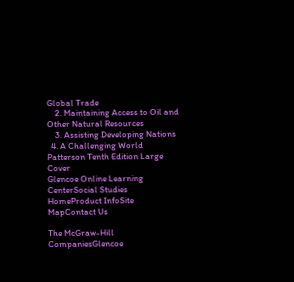Global Trade
    2. Maintaining Access to Oil and Other Natural Resources
    3. Assisting Developing Nations
  4. A Challenging World
Patterson Tenth Edition Large Cover
Glencoe Online Learning CenterSocial Studies HomeProduct InfoSite MapContact Us

The McGraw-Hill CompaniesGlencoe